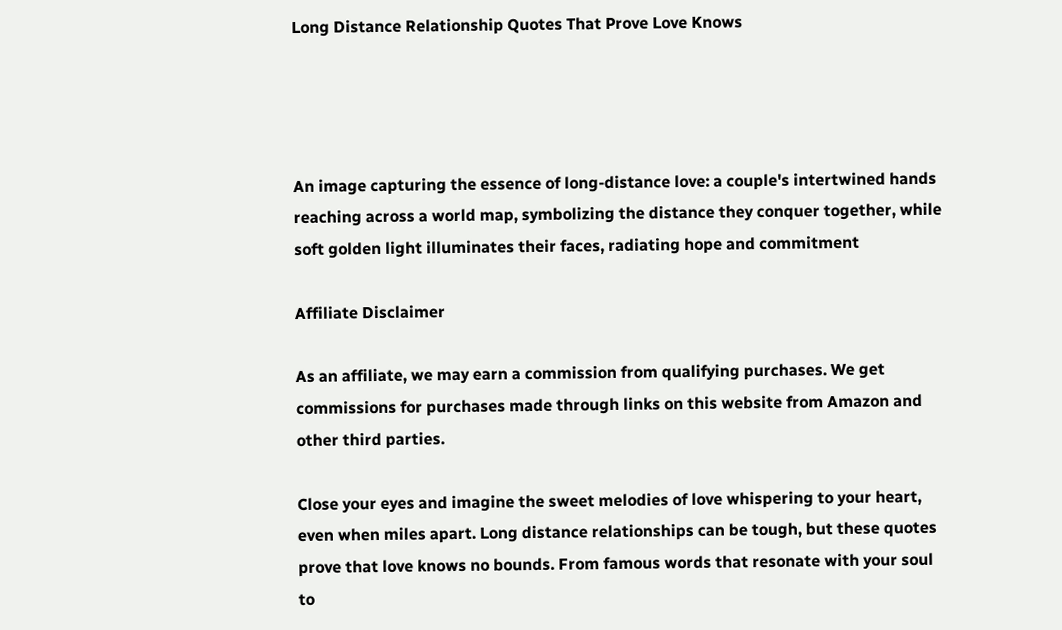Long Distance Relationship Quotes That Prove Love Knows




An image capturing the essence of long-distance love: a couple's intertwined hands reaching across a world map, symbolizing the distance they conquer together, while soft golden light illuminates their faces, radiating hope and commitment

Affiliate Disclaimer

As an affiliate, we may earn a commission from qualifying purchases. We get commissions for purchases made through links on this website from Amazon and other third parties.

Close your eyes and imagine the sweet melodies of love whispering to your heart, even when miles apart. Long distance relationships can be tough, but these quotes prove that love knows no bounds. From famous words that resonate with your soul to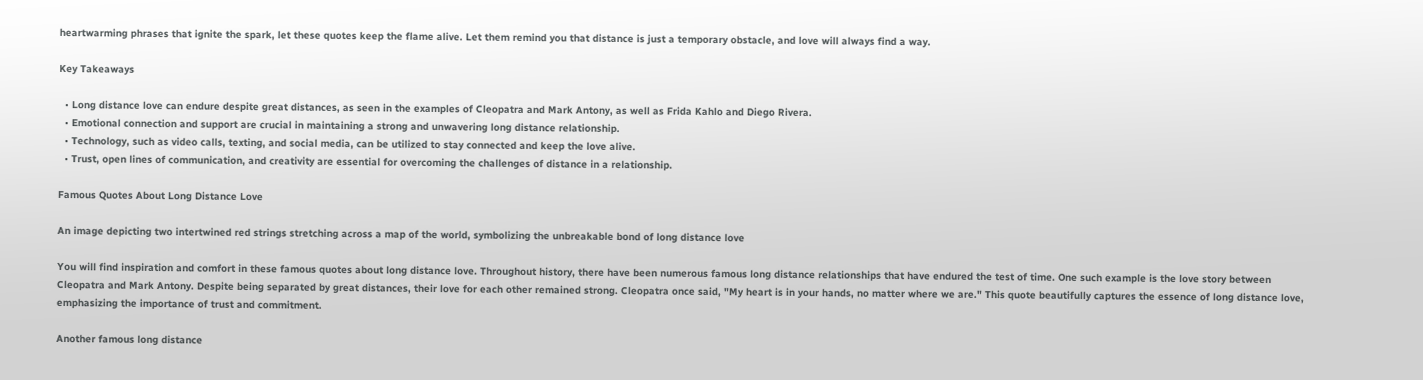heartwarming phrases that ignite the spark, let these quotes keep the flame alive. Let them remind you that distance is just a temporary obstacle, and love will always find a way.

Key Takeaways

  • Long distance love can endure despite great distances, as seen in the examples of Cleopatra and Mark Antony, as well as Frida Kahlo and Diego Rivera.
  • Emotional connection and support are crucial in maintaining a strong and unwavering long distance relationship.
  • Technology, such as video calls, texting, and social media, can be utilized to stay connected and keep the love alive.
  • Trust, open lines of communication, and creativity are essential for overcoming the challenges of distance in a relationship.

Famous Quotes About Long Distance Love

An image depicting two intertwined red strings stretching across a map of the world, symbolizing the unbreakable bond of long distance love

You will find inspiration and comfort in these famous quotes about long distance love. Throughout history, there have been numerous famous long distance relationships that have endured the test of time. One such example is the love story between Cleopatra and Mark Antony. Despite being separated by great distances, their love for each other remained strong. Cleopatra once said, "My heart is in your hands, no matter where we are." This quote beautifully captures the essence of long distance love, emphasizing the importance of trust and commitment.

Another famous long distance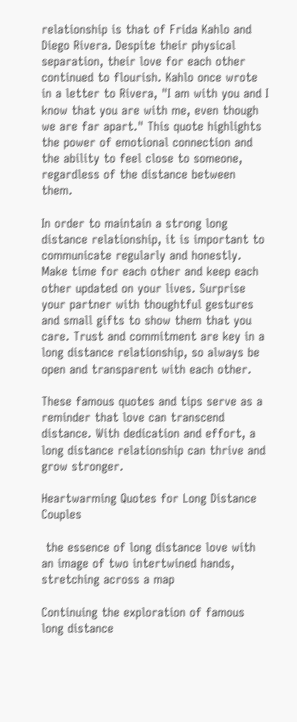relationship is that of Frida Kahlo and Diego Rivera. Despite their physical separation, their love for each other continued to flourish. Kahlo once wrote in a letter to Rivera, "I am with you and I know that you are with me, even though we are far apart." This quote highlights the power of emotional connection and the ability to feel close to someone, regardless of the distance between them.

In order to maintain a strong long distance relationship, it is important to communicate regularly and honestly. Make time for each other and keep each other updated on your lives. Surprise your partner with thoughtful gestures and small gifts to show them that you care. Trust and commitment are key in a long distance relationship, so always be open and transparent with each other.

These famous quotes and tips serve as a reminder that love can transcend distance. With dedication and effort, a long distance relationship can thrive and grow stronger.

Heartwarming Quotes for Long Distance Couples

 the essence of long distance love with an image of two intertwined hands, stretching across a map

Continuing the exploration of famous long distance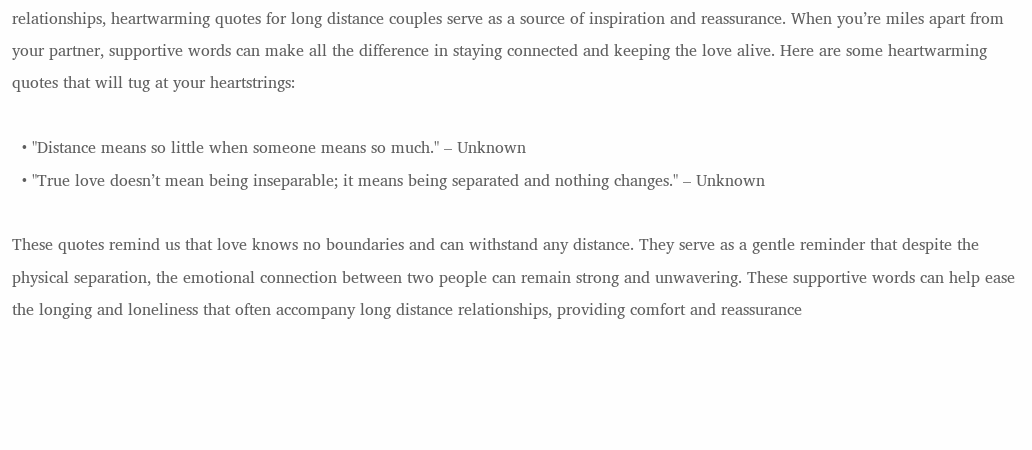relationships, heartwarming quotes for long distance couples serve as a source of inspiration and reassurance. When you’re miles apart from your partner, supportive words can make all the difference in staying connected and keeping the love alive. Here are some heartwarming quotes that will tug at your heartstrings:

  • "Distance means so little when someone means so much." – Unknown
  • "True love doesn’t mean being inseparable; it means being separated and nothing changes." – Unknown

These quotes remind us that love knows no boundaries and can withstand any distance. They serve as a gentle reminder that despite the physical separation, the emotional connection between two people can remain strong and unwavering. These supportive words can help ease the longing and loneliness that often accompany long distance relationships, providing comfort and reassurance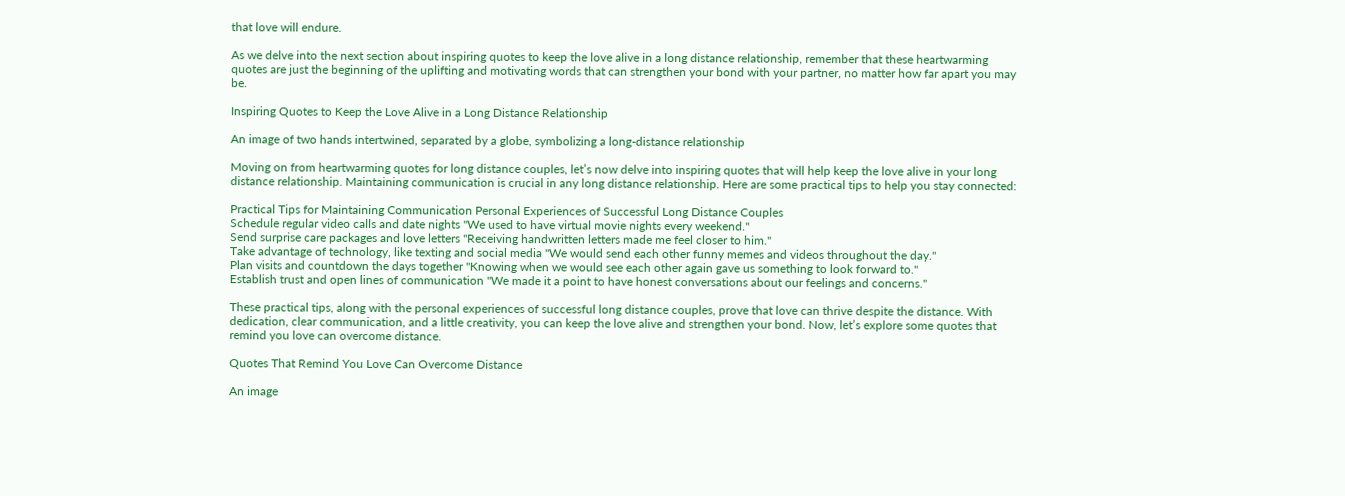that love will endure.

As we delve into the next section about inspiring quotes to keep the love alive in a long distance relationship, remember that these heartwarming quotes are just the beginning of the uplifting and motivating words that can strengthen your bond with your partner, no matter how far apart you may be.

Inspiring Quotes to Keep the Love Alive in a Long Distance Relationship

An image of two hands intertwined, separated by a globe, symbolizing a long-distance relationship

Moving on from heartwarming quotes for long distance couples, let’s now delve into inspiring quotes that will help keep the love alive in your long distance relationship. Maintaining communication is crucial in any long distance relationship. Here are some practical tips to help you stay connected:

Practical Tips for Maintaining Communication Personal Experiences of Successful Long Distance Couples
Schedule regular video calls and date nights "We used to have virtual movie nights every weekend."
Send surprise care packages and love letters "Receiving handwritten letters made me feel closer to him."
Take advantage of technology, like texting and social media "We would send each other funny memes and videos throughout the day."
Plan visits and countdown the days together "Knowing when we would see each other again gave us something to look forward to."
Establish trust and open lines of communication "We made it a point to have honest conversations about our feelings and concerns."

These practical tips, along with the personal experiences of successful long distance couples, prove that love can thrive despite the distance. With dedication, clear communication, and a little creativity, you can keep the love alive and strengthen your bond. Now, let’s explore some quotes that remind you love can overcome distance.

Quotes That Remind You Love Can Overcome Distance

An image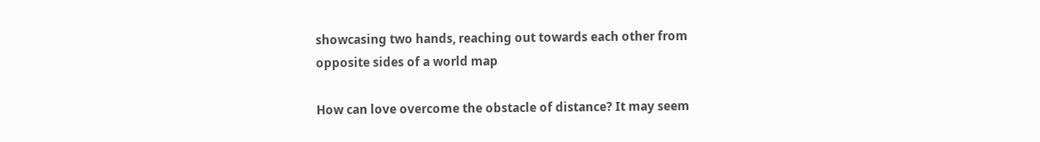showcasing two hands, reaching out towards each other from opposite sides of a world map

How can love overcome the obstacle of distance? It may seem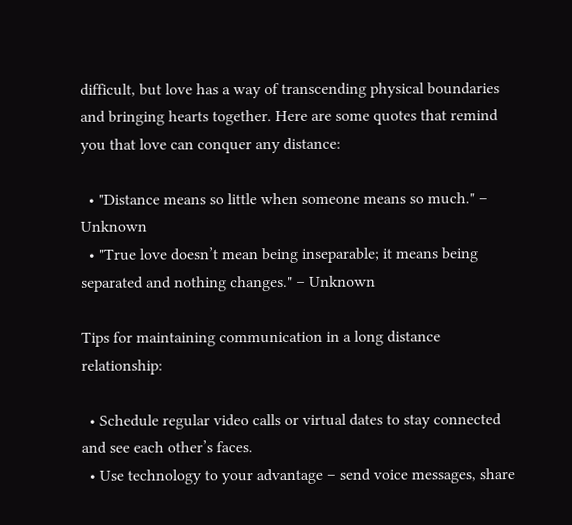difficult, but love has a way of transcending physical boundaries and bringing hearts together. Here are some quotes that remind you that love can conquer any distance:

  • "Distance means so little when someone means so much." – Unknown
  • "True love doesn’t mean being inseparable; it means being separated and nothing changes." – Unknown

Tips for maintaining communication in a long distance relationship:

  • Schedule regular video calls or virtual dates to stay connected and see each other’s faces.
  • Use technology to your advantage – send voice messages, share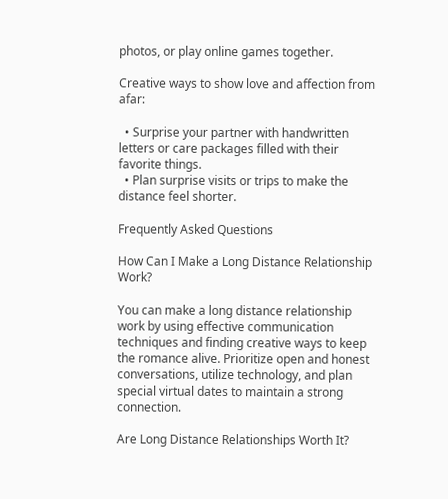photos, or play online games together.

Creative ways to show love and affection from afar:

  • Surprise your partner with handwritten letters or care packages filled with their favorite things.
  • Plan surprise visits or trips to make the distance feel shorter.

Frequently Asked Questions

How Can I Make a Long Distance Relationship Work?

You can make a long distance relationship work by using effective communication techniques and finding creative ways to keep the romance alive. Prioritize open and honest conversations, utilize technology, and plan special virtual dates to maintain a strong connection.

Are Long Distance Relationships Worth It?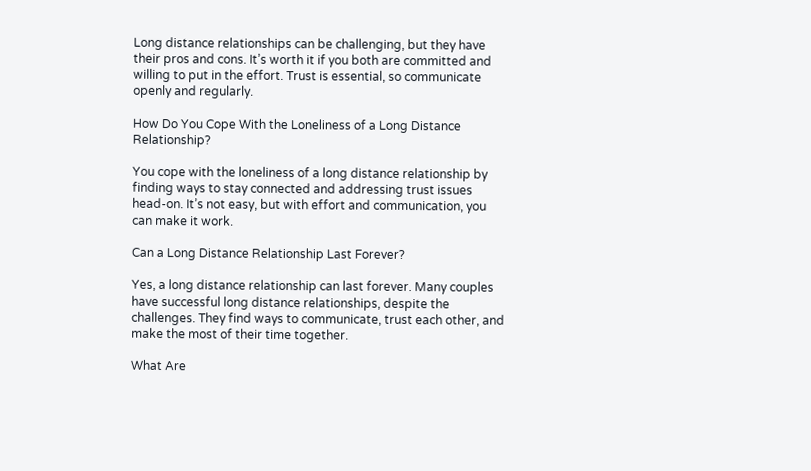Long distance relationships can be challenging, but they have their pros and cons. It’s worth it if you both are committed and willing to put in the effort. Trust is essential, so communicate openly and regularly.

How Do You Cope With the Loneliness of a Long Distance Relationship?

You cope with the loneliness of a long distance relationship by finding ways to stay connected and addressing trust issues head-on. It’s not easy, but with effort and communication, you can make it work.

Can a Long Distance Relationship Last Forever?

Yes, a long distance relationship can last forever. Many couples have successful long distance relationships, despite the challenges. They find ways to communicate, trust each other, and make the most of their time together.

What Are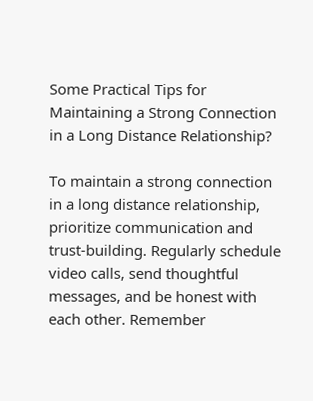Some Practical Tips for Maintaining a Strong Connection in a Long Distance Relationship?

To maintain a strong connection in a long distance relationship, prioritize communication and trust-building. Regularly schedule video calls, send thoughtful messages, and be honest with each other. Remember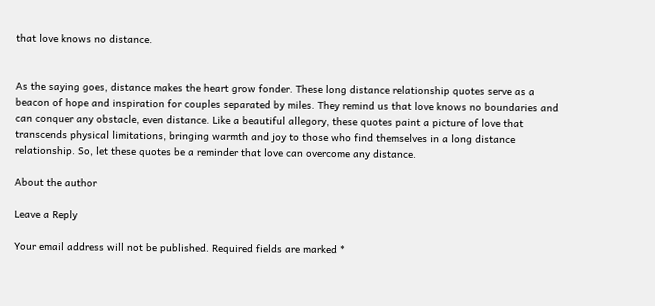that love knows no distance.


As the saying goes, distance makes the heart grow fonder. These long distance relationship quotes serve as a beacon of hope and inspiration for couples separated by miles. They remind us that love knows no boundaries and can conquer any obstacle, even distance. Like a beautiful allegory, these quotes paint a picture of love that transcends physical limitations, bringing warmth and joy to those who find themselves in a long distance relationship. So, let these quotes be a reminder that love can overcome any distance.

About the author

Leave a Reply

Your email address will not be published. Required fields are marked *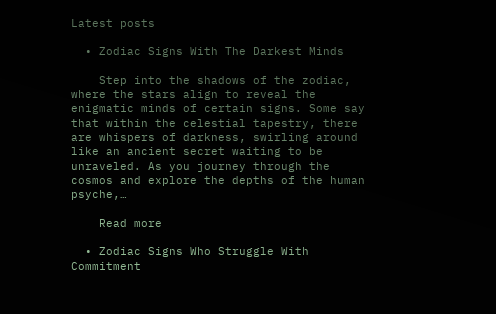Latest posts

  • Zodiac Signs With The Darkest Minds

    Step into the shadows of the zodiac, where the stars align to reveal the enigmatic minds of certain signs. Some say that within the celestial tapestry, there are whispers of darkness, swirling around like an ancient secret waiting to be unraveled. As you journey through the cosmos and explore the depths of the human psyche,…

    Read more

  • Zodiac Signs Who Struggle With Commitment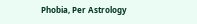Phobia, Per Astrology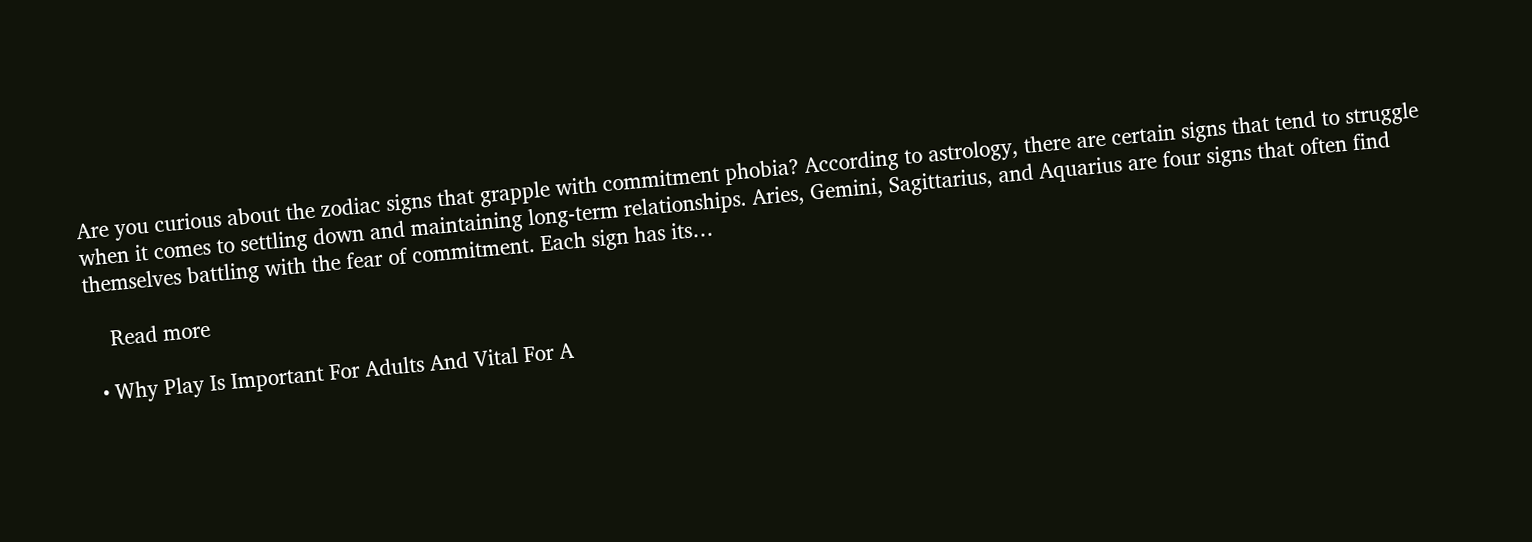Are you curious about the zodiac signs that grapple with commitment phobia? According to astrology, there are certain signs that tend to struggle when it comes to settling down and maintaining long-term relationships. Aries, Gemini, Sagittarius, and Aquarius are four signs that often find themselves battling with the fear of commitment. Each sign has its…

    Read more

  • Why Play Is Important For Adults And Vital For A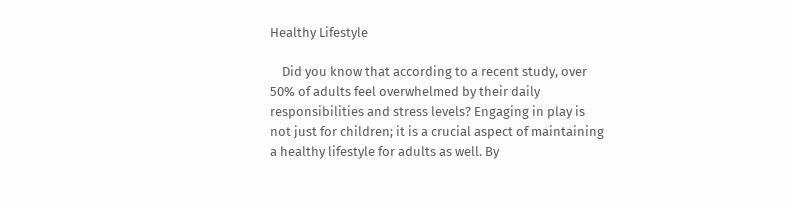Healthy Lifestyle

    Did you know that according to a recent study, over 50% of adults feel overwhelmed by their daily responsibilities and stress levels? Engaging in play is not just for children; it is a crucial aspect of maintaining a healthy lifestyle for adults as well. By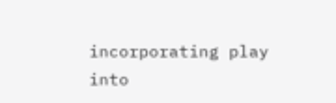incorporating play into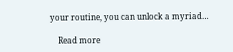your routine, you can unlock a myriad…

    Read more